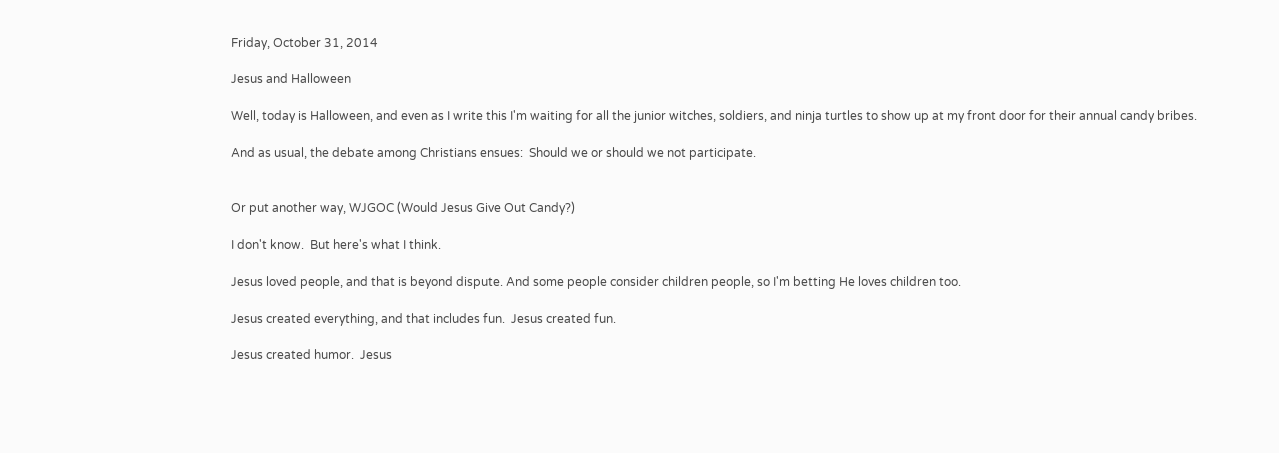Friday, October 31, 2014

Jesus and Halloween

Well, today is Halloween, and even as I write this I'm waiting for all the junior witches, soldiers, and ninja turtles to show up at my front door for their annual candy bribes.

And as usual, the debate among Christians ensues:  Should we or should we not participate.


Or put another way, WJGOC (Would Jesus Give Out Candy?)

I don't know.  But here's what I think.

Jesus loved people, and that is beyond dispute. And some people consider children people, so I'm betting He loves children too.

Jesus created everything, and that includes fun.  Jesus created fun.

Jesus created humor.  Jesus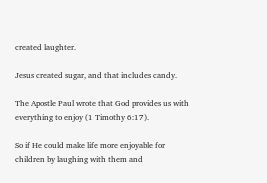created laughter.

Jesus created sugar, and that includes candy.

The Apostle Paul wrote that God provides us with everything to enjoy (1 Timothy 6:17).

So if He could make life more enjoyable for children by laughing with them and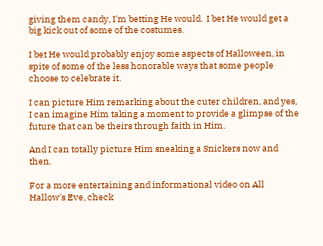giving them candy, I'm betting He would.  I bet He would get a big kick out of some of the costumes.

I bet He would probably enjoy some aspects of Halloween, in spite of some of the less honorable ways that some people choose to celebrate it.

I can picture Him remarking about the cuter children, and yes, I can imagine Him taking a moment to provide a glimpse of the future that can be theirs through faith in Him.

And I can totally picture Him sneaking a Snickers now and then.

For a more entertaining and informational video on All Hallow's Eve, check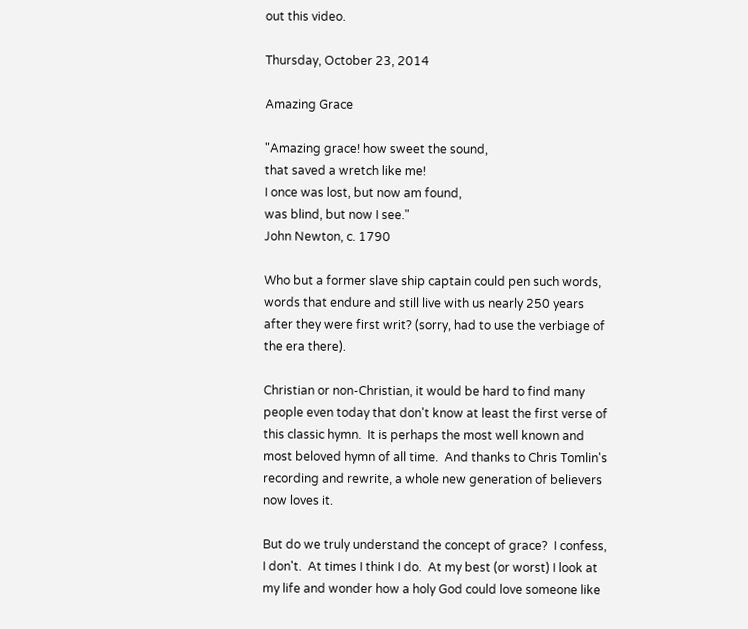out this video.

Thursday, October 23, 2014

Amazing Grace

"Amazing grace! how sweet the sound,
that saved a wretch like me!
I once was lost, but now am found,
was blind, but now I see."
John Newton, c. 1790

Who but a former slave ship captain could pen such words, words that endure and still live with us nearly 250 years after they were first writ? (sorry, had to use the verbiage of the era there).

Christian or non-Christian, it would be hard to find many people even today that don't know at least the first verse of this classic hymn.  It is perhaps the most well known and most beloved hymn of all time.  And thanks to Chris Tomlin's recording and rewrite, a whole new generation of believers now loves it.

But do we truly understand the concept of grace?  I confess, I don't.  At times I think I do.  At my best (or worst) I look at my life and wonder how a holy God could love someone like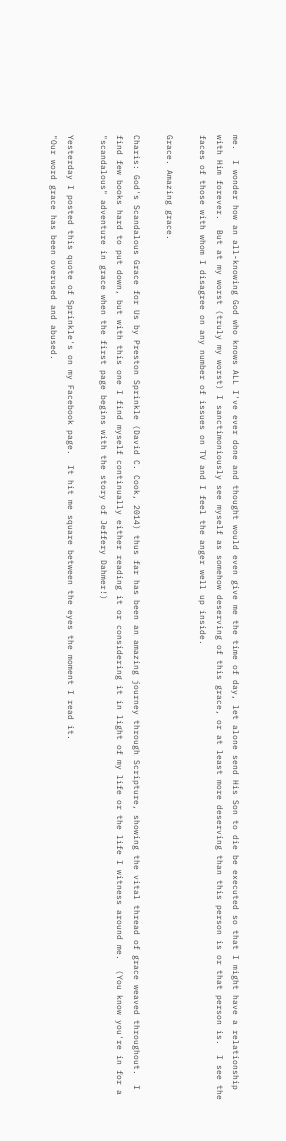me.  I wonder how an all-knowing God who knows ALL I've ever done and thought would even give me the time of day, let alone send His Son to die be executed so that I might have a relationship with Him forever.  But at my worst (truly my worst) I sanctimoniously see myself as somehow deserving of this grace, or at least more deserving than this person is or that person is.  I see the faces of those with whom I disagree on any number of issues on TV and I feel the anger well up inside.

Grace. Amazing grace.

Charis: God's Scandalous Grace for Us by Preston Sprinkle (David C. Cook, 2014) thus far has been an amazing journey through Scripture, showing the vital thread of grace weaved throughout.  I find few books hard to put down, but with this one I find myself continually either reading it or considering it in light of my life or the life I witness around me.  (You know you're in for a "scandalous" adventure in grace when the first page begins with the story of Jeffery Dahmer!)

Yesterday I posted this quote of Sprinkle's on my Facebook page.  It hit me square between the eyes the moment I read it.
"Our word grace has been overused and abused.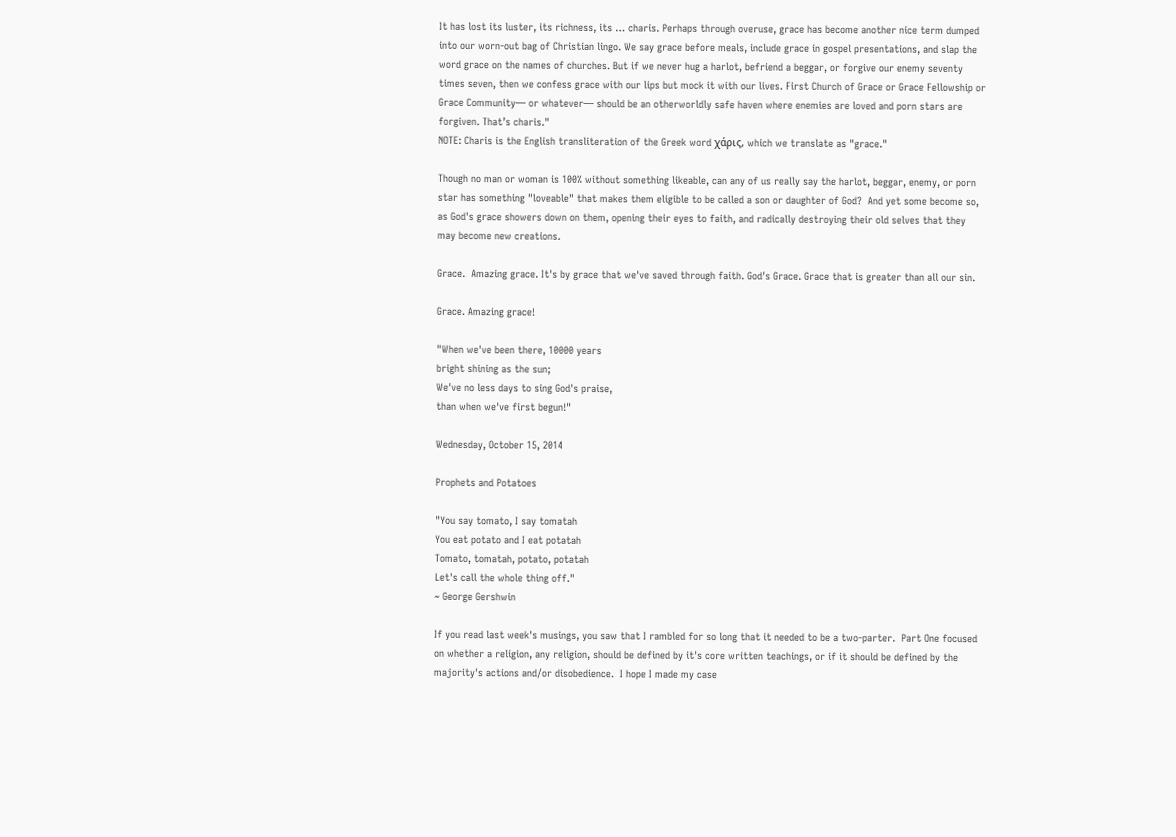It has lost its luster, its richness, its … charis. Perhaps through overuse, grace has become another nice term dumped into our worn-out bag of Christian lingo. We say grace before meals, include grace in gospel presentations, and slap the word grace on the names of churches. But if we never hug a harlot, befriend a beggar, or forgive our enemy seventy times seven, then we confess grace with our lips but mock it with our lives. First Church of Grace or Grace Fellowship or Grace Community— or whatever— should be an otherworldly safe haven where enemies are loved and porn stars are forgiven. That’s charis."
NOTE: Charis is the English transliteration of the Greek word χάρις, which we translate as "grace."

Though no man or woman is 100% without something likeable, can any of us really say the harlot, beggar, enemy, or porn star has something "loveable" that makes them eligible to be called a son or daughter of God?  And yet some become so, as God's grace showers down on them, opening their eyes to faith, and radically destroying their old selves that they may become new creations.

Grace.  Amazing grace. It's by grace that we've saved through faith. God's Grace. Grace that is greater than all our sin.

Grace. Amazing grace!

"When we've been there, 10000 years
bright shining as the sun;
We've no less days to sing God's praise,
than when we've first begun!"

Wednesday, October 15, 2014

Prophets and Potatoes

"You say tomato, I say tomatah
You eat potato and I eat potatah
Tomato, tomatah, potato, potatah
Let's call the whole thing off."
~ George Gershwin

If you read last week's musings, you saw that I rambled for so long that it needed to be a two-parter.  Part One focused on whether a religion, any religion, should be defined by it's core written teachings, or if it should be defined by the majority's actions and/or disobedience.  I hope I made my case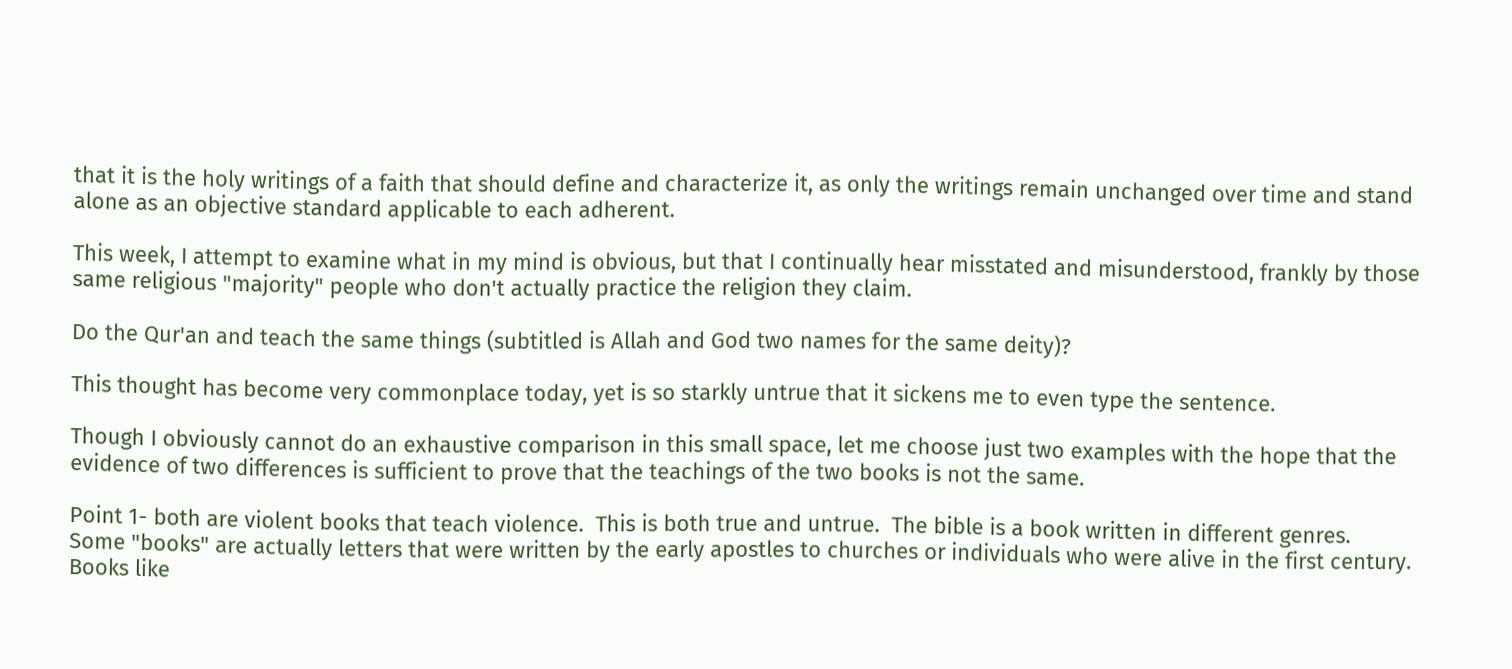that it is the holy writings of a faith that should define and characterize it, as only the writings remain unchanged over time and stand alone as an objective standard applicable to each adherent.

This week, I attempt to examine what in my mind is obvious, but that I continually hear misstated and misunderstood, frankly by those same religious "majority" people who don't actually practice the religion they claim.

Do the Qur'an and teach the same things (subtitled is Allah and God two names for the same deity)?

This thought has become very commonplace today, yet is so starkly untrue that it sickens me to even type the sentence.

Though I obviously cannot do an exhaustive comparison in this small space, let me choose just two examples with the hope that the evidence of two differences is sufficient to prove that the teachings of the two books is not the same.

Point 1- both are violent books that teach violence.  This is both true and untrue.  The bible is a book written in different genres.  Some "books" are actually letters that were written by the early apostles to churches or individuals who were alive in the first century.  Books like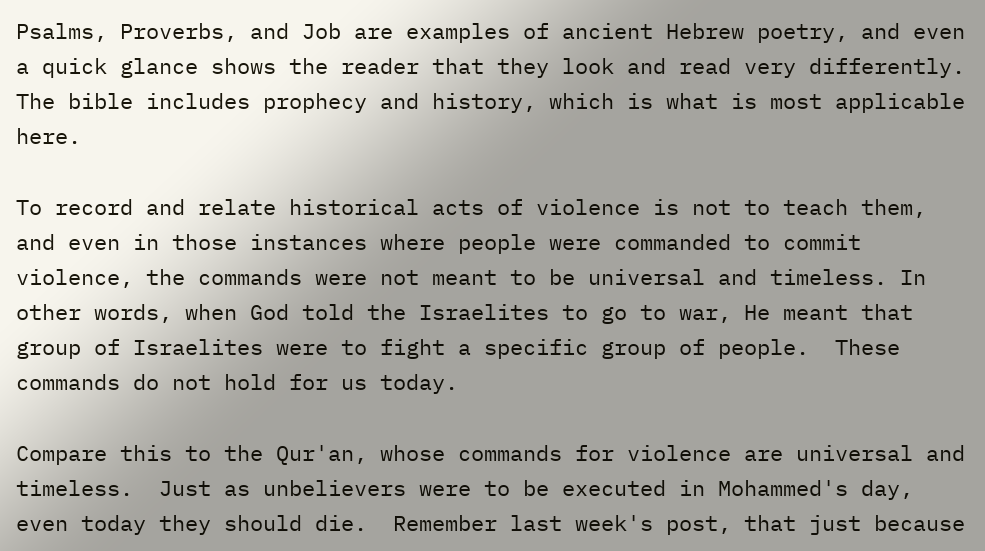Psalms, Proverbs, and Job are examples of ancient Hebrew poetry, and even a quick glance shows the reader that they look and read very differently.  The bible includes prophecy and history, which is what is most applicable here.

To record and relate historical acts of violence is not to teach them, and even in those instances where people were commanded to commit violence, the commands were not meant to be universal and timeless. In other words, when God told the Israelites to go to war, He meant that group of Israelites were to fight a specific group of people.  These commands do not hold for us today.

Compare this to the Qur'an, whose commands for violence are universal and timeless.  Just as unbelievers were to be executed in Mohammed's day, even today they should die.  Remember last week's post, that just because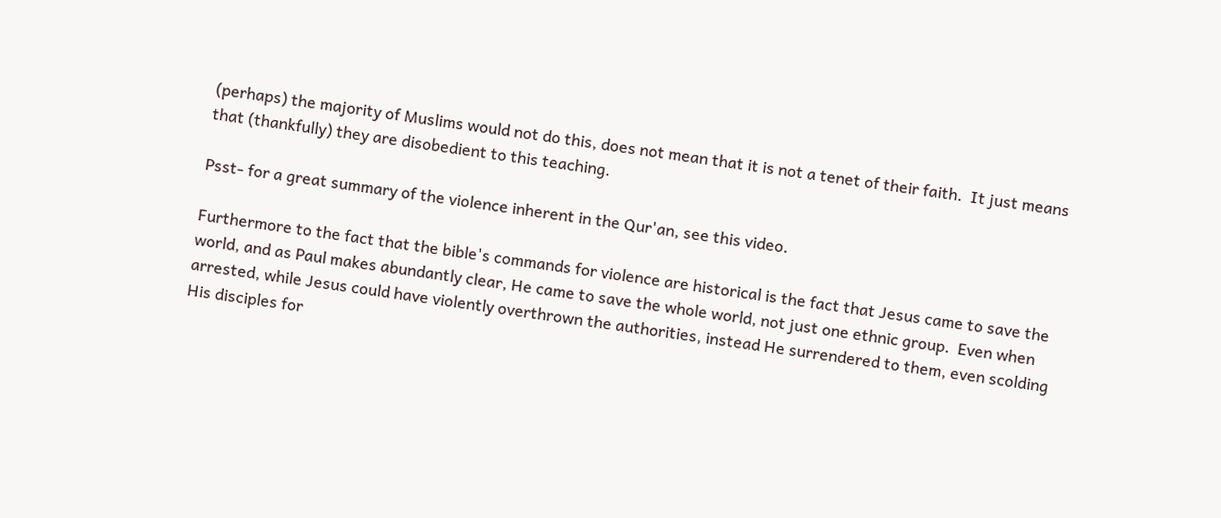(perhaps) the majority of Muslims would not do this, does not mean that it is not a tenet of their faith.  It just means that (thankfully) they are disobedient to this teaching.

Psst- for a great summary of the violence inherent in the Qur'an, see this video.

Furthermore to the fact that the bible's commands for violence are historical is the fact that Jesus came to save the world, and as Paul makes abundantly clear, He came to save the whole world, not just one ethnic group.  Even when arrested, while Jesus could have violently overthrown the authorities, instead He surrendered to them, even scolding His disciples for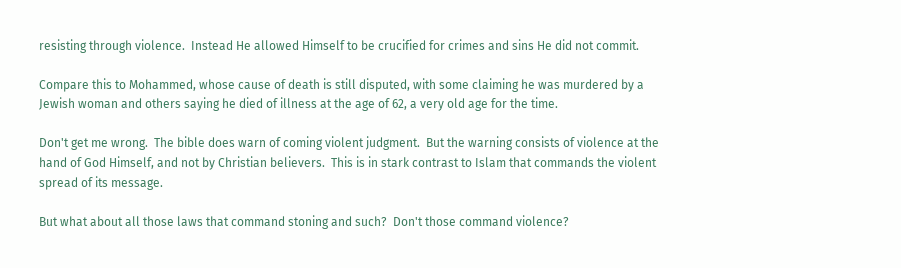resisting through violence.  Instead He allowed Himself to be crucified for crimes and sins He did not commit.

Compare this to Mohammed, whose cause of death is still disputed, with some claiming he was murdered by a Jewish woman and others saying he died of illness at the age of 62, a very old age for the time.

Don't get me wrong.  The bible does warn of coming violent judgment.  But the warning consists of violence at the hand of God Himself, and not by Christian believers.  This is in stark contrast to Islam that commands the violent spread of its message.

But what about all those laws that command stoning and such?  Don't those command violence?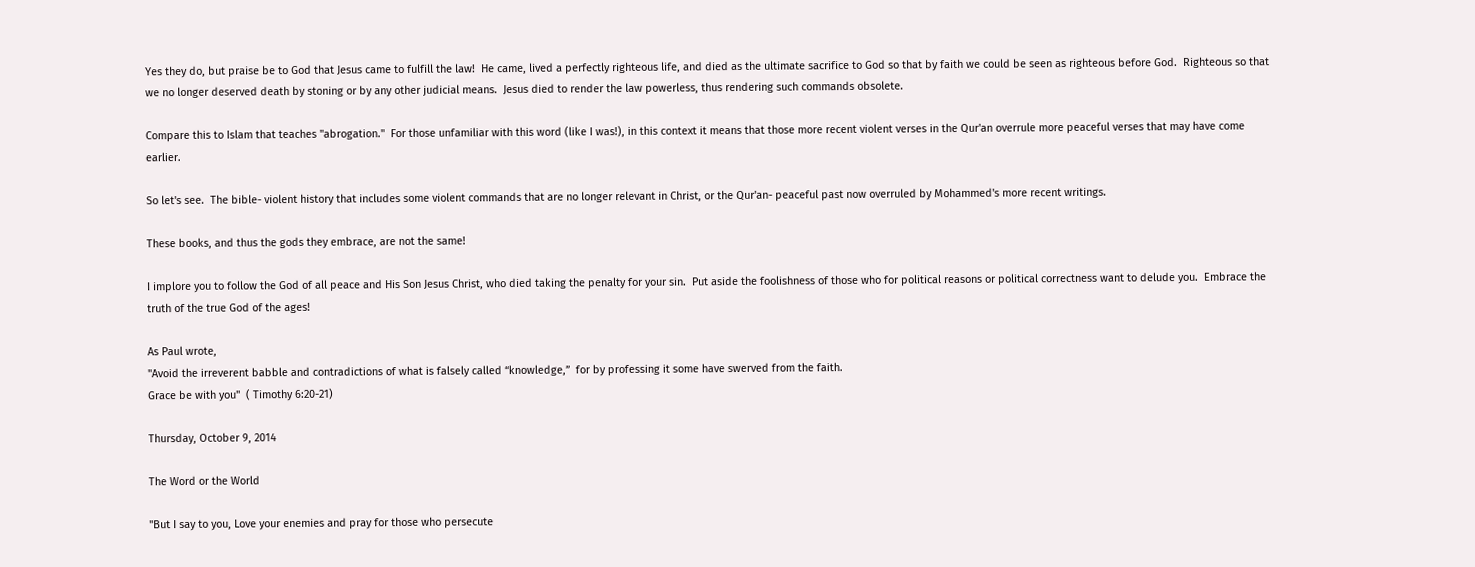Yes they do, but praise be to God that Jesus came to fulfill the law!  He came, lived a perfectly righteous life, and died as the ultimate sacrifice to God so that by faith we could be seen as righteous before God.  Righteous so that we no longer deserved death by stoning or by any other judicial means.  Jesus died to render the law powerless, thus rendering such commands obsolete.

Compare this to Islam that teaches "abrogation."  For those unfamiliar with this word (like I was!), in this context it means that those more recent violent verses in the Qur'an overrule more peaceful verses that may have come earlier.

So let's see.  The bible- violent history that includes some violent commands that are no longer relevant in Christ, or the Qur'an- peaceful past now overruled by Mohammed's more recent writings.

These books, and thus the gods they embrace, are not the same!

I implore you to follow the God of all peace and His Son Jesus Christ, who died taking the penalty for your sin.  Put aside the foolishness of those who for political reasons or political correctness want to delude you.  Embrace the truth of the true God of the ages!

As Paul wrote,
"Avoid the irreverent babble and contradictions of what is falsely called “knowledge,”  for by professing it some have swerved from the faith.
Grace be with you"  ( Timothy 6:20-21)

Thursday, October 9, 2014

The Word or the World

"But I say to you, Love your enemies and pray for those who persecute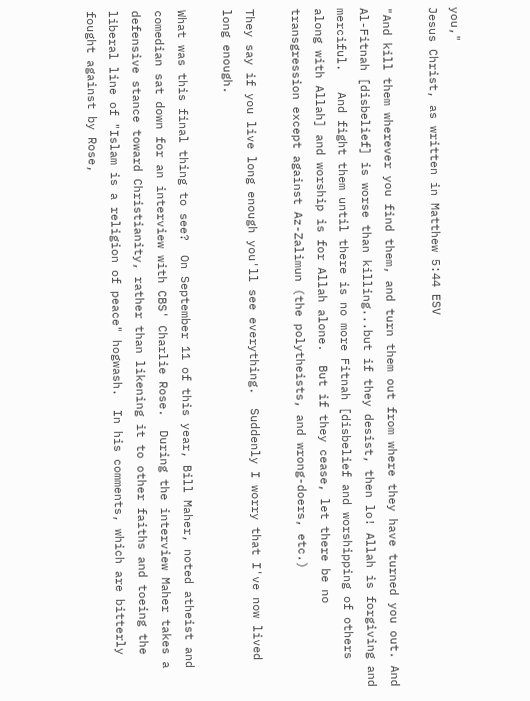you,"
Jesus Christ, as written in Matthew 5:44 ESV

"And kill them wherever you find them, and turn them out from where they have turned you out. And Al-Fitnah [disbelief] is worse than killing...but if they desist, then lo! Allah is forgiving and merciful.   And fight them until there is no more Fitnah [disbelief and worshipping of others along with Allah] and worship is for Allah alone.  But if they cease, let there be no transgression except against Az-Zalimun (the polytheists, and wrong-doers, etc.)

They say if you live long enough you'll see everything.  Suddenly I worry that I've now lived long enough.

What was this final thing to see?  On September 11 of this year, Bill Maher, noted atheist and comedian sat down for an interview with CBS' Charlie Rose.  During the interview Maher takes a defensive stance toward Christianity, rather than likening it to other faiths and toeing the liberal line of "Islam is a religion of peace" hogwash.  In his comments, which are bitterly fought against by Rose,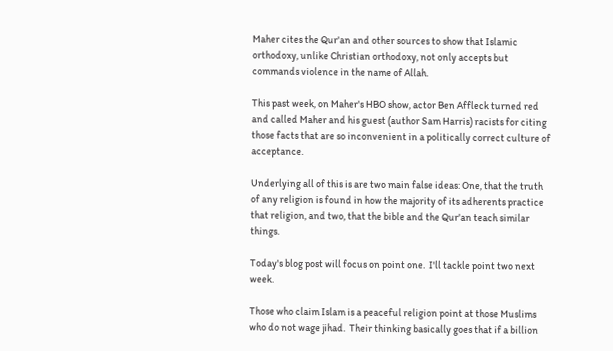Maher cites the Qur'an and other sources to show that Islamic orthodoxy, unlike Christian orthodoxy, not only accepts but commands violence in the name of Allah.

This past week, on Maher's HBO show, actor Ben Affleck turned red and called Maher and his guest (author Sam Harris) racists for citing those facts that are so inconvenient in a politically correct culture of acceptance.

Underlying all of this is are two main false ideas: One, that the truth of any religion is found in how the majority of its adherents practice that religion, and two, that the bible and the Qur'an teach similar things.

Today's blog post will focus on point one.  I'll tackle point two next week.

Those who claim Islam is a peaceful religion point at those Muslims who do not wage jihad.  Their thinking basically goes that if a billion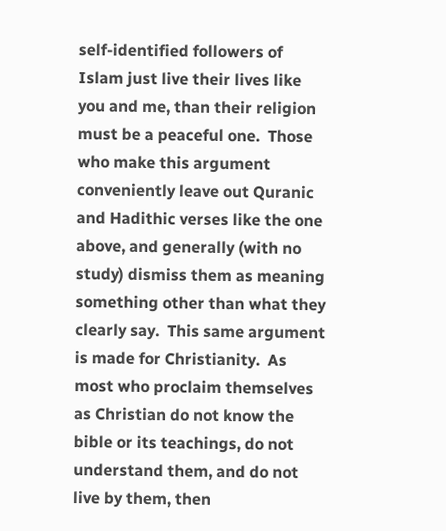self-identified followers of Islam just live their lives like you and me, than their religion must be a peaceful one.  Those who make this argument conveniently leave out Quranic and Hadithic verses like the one above, and generally (with no study) dismiss them as meaning something other than what they clearly say.  This same argument is made for Christianity.  As most who proclaim themselves as Christian do not know the bible or its teachings, do not understand them, and do not live by them, then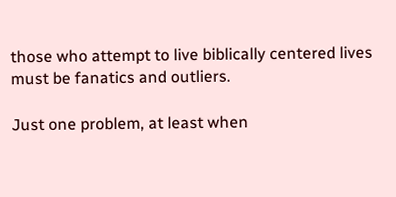those who attempt to live biblically centered lives must be fanatics and outliers.

Just one problem, at least when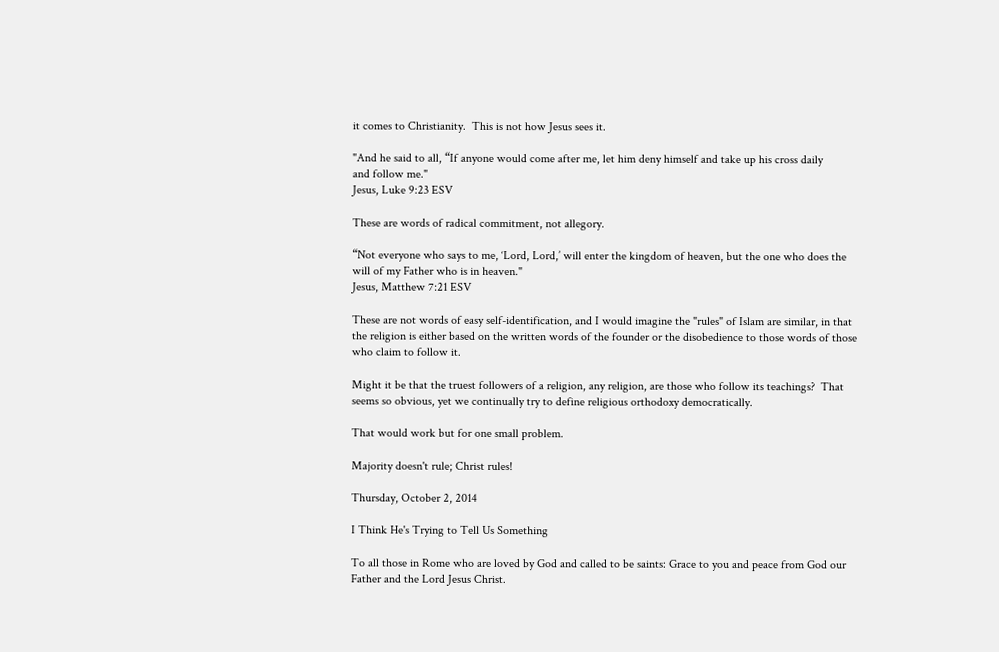it comes to Christianity.  This is not how Jesus sees it.

"And he said to all, “If anyone would come after me, let him deny himself and take up his cross daily
and follow me."
Jesus, Luke 9:23 ESV

These are words of radical commitment, not allegory.

“Not everyone who says to me, ‘Lord, Lord,’ will enter the kingdom of heaven, but the one who does the will of my Father who is in heaven."
Jesus, Matthew 7:21 ESV

These are not words of easy self-identification, and I would imagine the "rules" of Islam are similar, in that the religion is either based on the written words of the founder or the disobedience to those words of those who claim to follow it.

Might it be that the truest followers of a religion, any religion, are those who follow its teachings?  That seems so obvious, yet we continually try to define religious orthodoxy democratically.

That would work but for one small problem.

Majority doesn't rule; Christ rules!

Thursday, October 2, 2014

I Think He's Trying to Tell Us Something

To all those in Rome who are loved by God and called to be saints: Grace to you and peace from God our Father and the Lord Jesus Christ.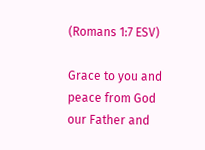(Romans 1:7 ESV)

Grace to you and peace from God our Father and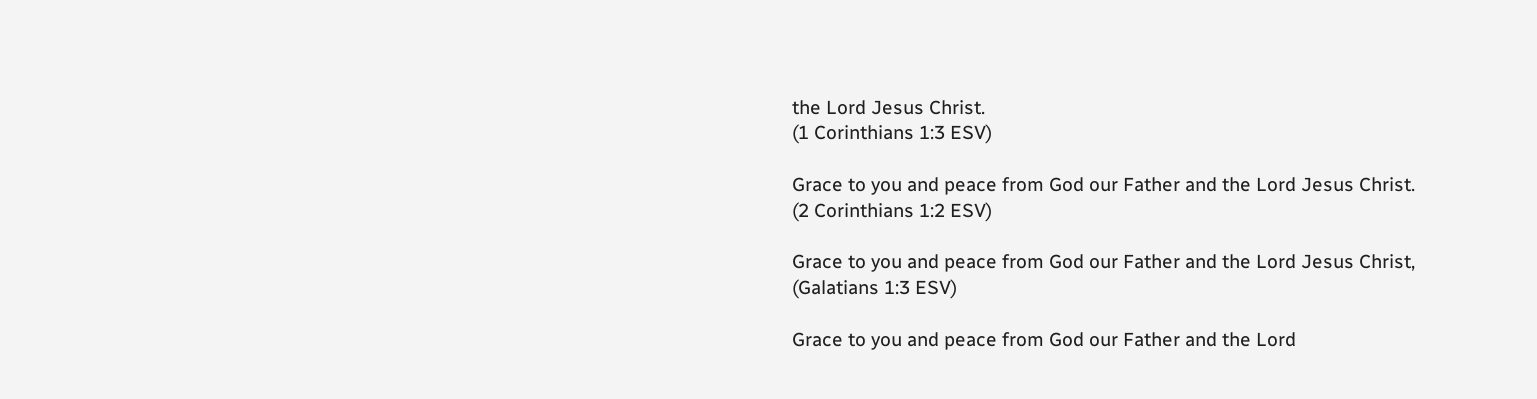the Lord Jesus Christ.
(1 Corinthians 1:3 ESV)

Grace to you and peace from God our Father and the Lord Jesus Christ.
(2 Corinthians 1:2 ESV)

Grace to you and peace from God our Father and the Lord Jesus Christ,
(Galatians 1:3 ESV)

Grace to you and peace from God our Father and the Lord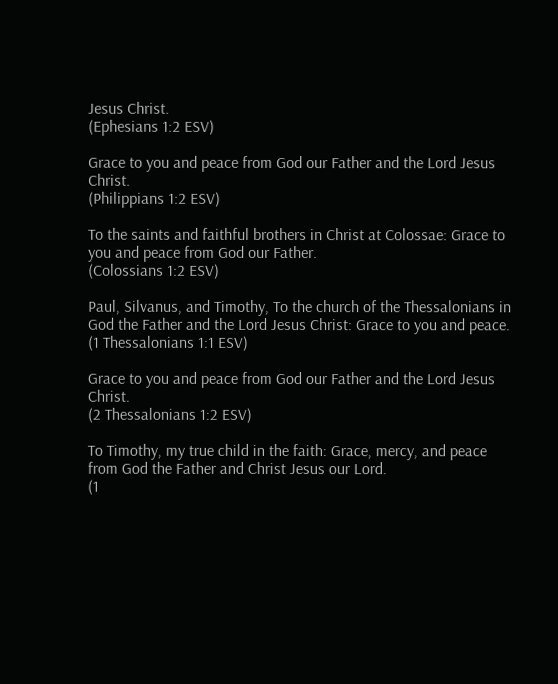Jesus Christ.
(Ephesians 1:2 ESV)

Grace to you and peace from God our Father and the Lord Jesus Christ.
(Philippians 1:2 ESV)

To the saints and faithful brothers in Christ at Colossae: Grace to you and peace from God our Father.
(Colossians 1:2 ESV)

Paul, Silvanus, and Timothy, To the church of the Thessalonians in God the Father and the Lord Jesus Christ: Grace to you and peace.
(1 Thessalonians 1:1 ESV)

Grace to you and peace from God our Father and the Lord Jesus Christ.
(2 Thessalonians 1:2 ESV)

To Timothy, my true child in the faith: Grace, mercy, and peace from God the Father and Christ Jesus our Lord.
(1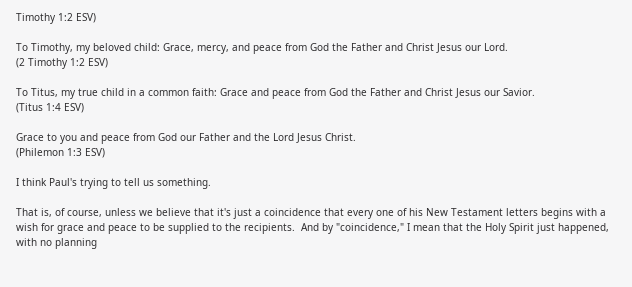Timothy 1:2 ESV)

To Timothy, my beloved child: Grace, mercy, and peace from God the Father and Christ Jesus our Lord.
(2 Timothy 1:2 ESV)

To Titus, my true child in a common faith: Grace and peace from God the Father and Christ Jesus our Savior.
(Titus 1:4 ESV)

Grace to you and peace from God our Father and the Lord Jesus Christ.
(Philemon 1:3 ESV)

I think Paul's trying to tell us something.

That is, of course, unless we believe that it's just a coincidence that every one of his New Testament letters begins with a wish for grace and peace to be supplied to the recipients.  And by "coincidence," I mean that the Holy Spirit just happened, with no planning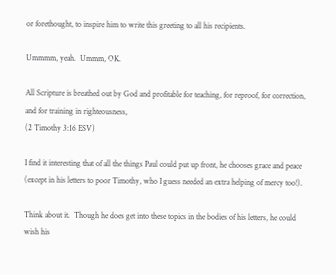or forethought, to inspire him to write this greeting to all his recipients.

Ummmm, yeah.  Ummm, OK.

All Scripture is breathed out by God and profitable for teaching, for reproof, for correction, and for training in righteousness,
(2 Timothy 3:16 ESV)

I find it interesting that of all the things Paul could put up front, he chooses grace and peace (except in his letters to poor Timothy, who I guess needed an extra helping of mercy too!).

Think about it.  Though he does get into these topics in the bodies of his letters, he could wish his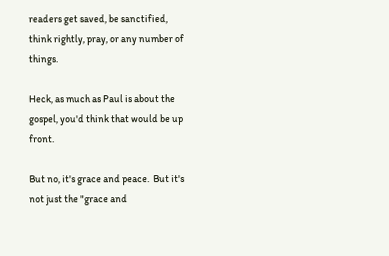readers get saved, be sanctified, think rightly, pray, or any number of things.

Heck, as much as Paul is about the gospel, you'd think that would be up front.

But no, it's grace and peace.  But it's not just the "grace and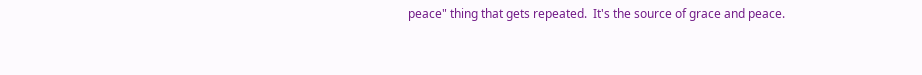peace" thing that gets repeated.  It's the source of grace and peace.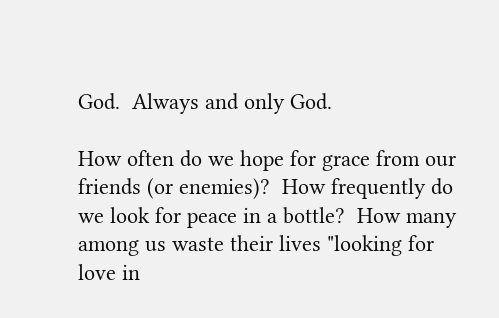God.  Always and only God.

How often do we hope for grace from our friends (or enemies)?  How frequently do we look for peace in a bottle?  How many among us waste their lives "looking for love in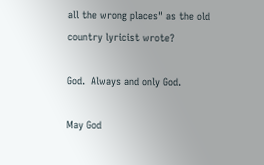all the wrong places" as the old country lyricist wrote?

God.  Always and only God.

May God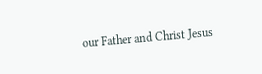our Father and Christ Jesus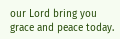our Lord bring you grace and peace today.